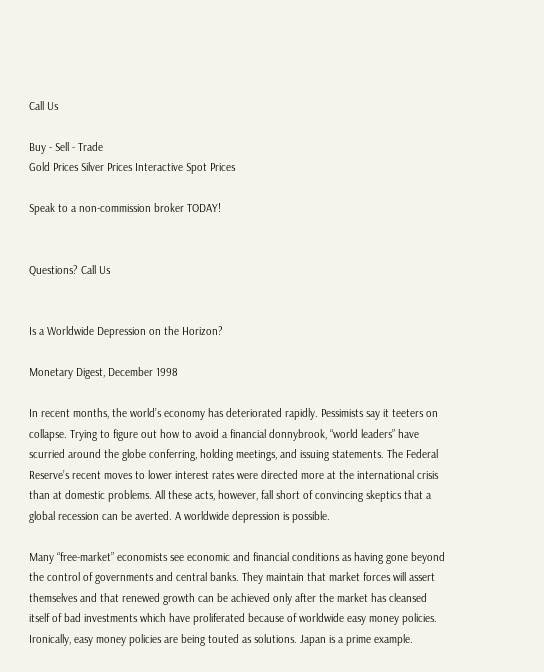Call Us

Buy - Sell - Trade
Gold Prices Silver Prices Interactive Spot Prices

Speak to a non-commission broker TODAY!


Questions? Call Us


Is a Worldwide Depression on the Horizon?

Monetary Digest, December 1998

In recent months, the world’s economy has deteriorated rapidly. Pessimists say it teeters on collapse. Trying to figure out how to avoid a financial donnybrook, “world leaders” have scurried around the globe conferring, holding meetings, and issuing statements. The Federal Reserve’s recent moves to lower interest rates were directed more at the international crisis than at domestic problems. All these acts, however, fall short of convincing skeptics that a global recession can be averted. A worldwide depression is possible.

Many “free-market” economists see economic and financial conditions as having gone beyond the control of governments and central banks. They maintain that market forces will assert themselves and that renewed growth can be achieved only after the market has cleansed itself of bad investments which have proliferated because of worldwide easy money policies. Ironically, easy money policies are being touted as solutions. Japan is a prime example.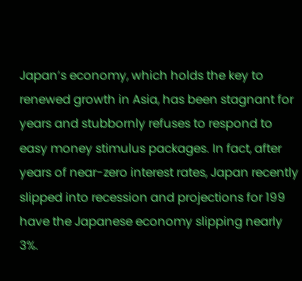Japan’s economy, which holds the key to renewed growth in Asia, has been stagnant for years and stubbornly refuses to respond to easy money stimulus packages. In fact, after years of near-zero interest rates, Japan recently slipped into recession and projections for 199 have the Japanese economy slipping nearly 3%.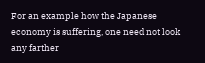For an example how the Japanese economy is suffering, one need not look any farther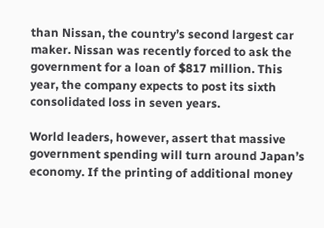than Nissan, the country’s second largest car maker. Nissan was recently forced to ask the government for a loan of $817 million. This year, the company expects to post its sixth consolidated loss in seven years.

World leaders, however, assert that massive government spending will turn around Japan’s economy. If the printing of additional money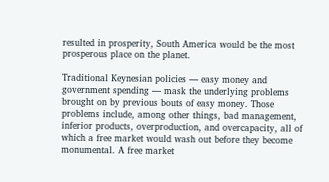resulted in prosperity, South America would be the most prosperous place on the planet.

Traditional Keynesian policies — easy money and government spending — mask the underlying problems brought on by previous bouts of easy money. Those problems include, among other things, bad management, inferior products, overproduction, and overcapacity, all of which a free market would wash out before they become monumental. A free market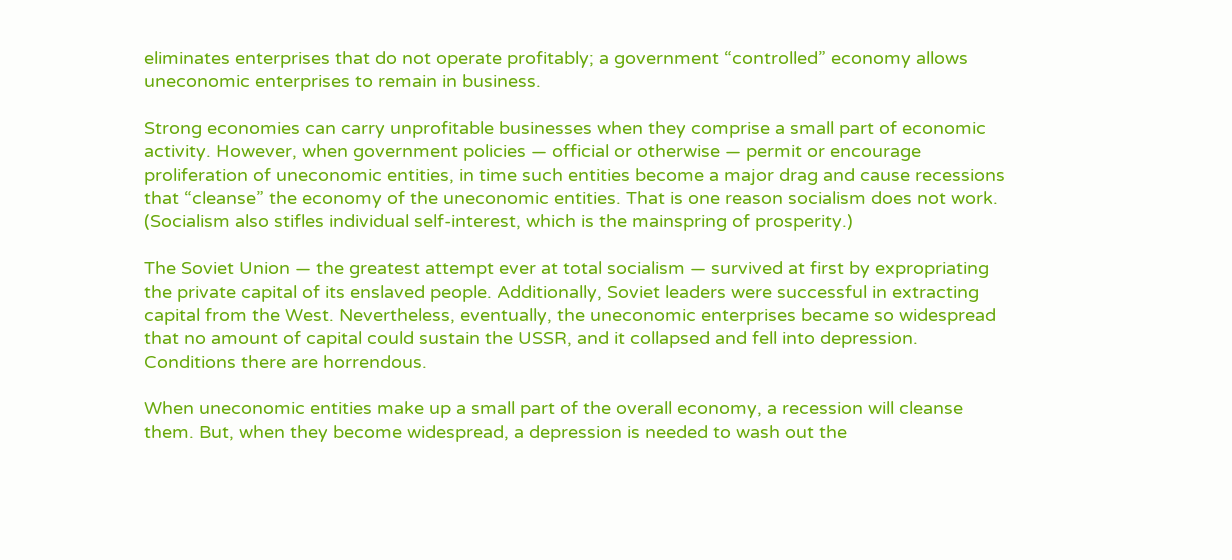eliminates enterprises that do not operate profitably; a government “controlled” economy allows uneconomic enterprises to remain in business.

Strong economies can carry unprofitable businesses when they comprise a small part of economic activity. However, when government policies — official or otherwise — permit or encourage proliferation of uneconomic entities, in time such entities become a major drag and cause recessions that “cleanse” the economy of the uneconomic entities. That is one reason socialism does not work. (Socialism also stifles individual self-interest, which is the mainspring of prosperity.)

The Soviet Union — the greatest attempt ever at total socialism — survived at first by expropriating the private capital of its enslaved people. Additionally, Soviet leaders were successful in extracting capital from the West. Nevertheless, eventually, the uneconomic enterprises became so widespread that no amount of capital could sustain the USSR, and it collapsed and fell into depression. Conditions there are horrendous.

When uneconomic entities make up a small part of the overall economy, a recession will cleanse them. But, when they become widespread, a depression is needed to wash out the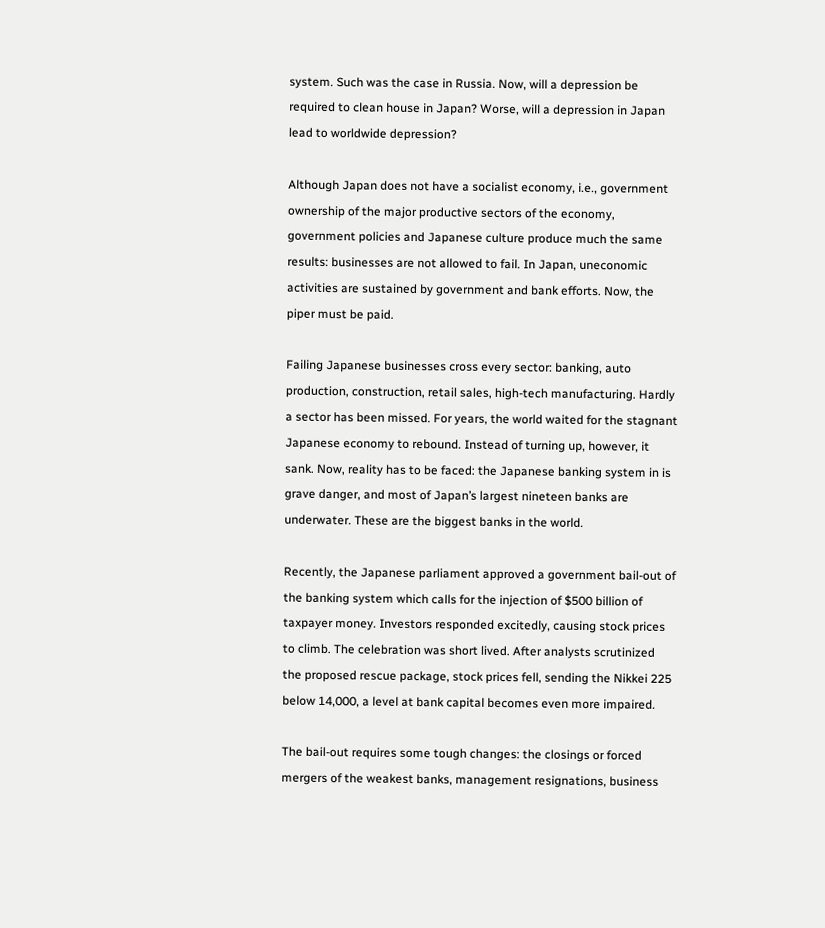system. Such was the case in Russia. Now, will a depression be required to clean house in Japan? Worse, will a depression in Japan lead to worldwide depression?

Although Japan does not have a socialist economy, i.e., government ownership of the major productive sectors of the economy, government policies and Japanese culture produce much the same results: businesses are not allowed to fail. In Japan, uneconomic activities are sustained by government and bank efforts. Now, the piper must be paid.

Failing Japanese businesses cross every sector: banking, auto production, construction, retail sales, high-tech manufacturing. Hardly a sector has been missed. For years, the world waited for the stagnant Japanese economy to rebound. Instead of turning up, however, it sank. Now, reality has to be faced: the Japanese banking system in is grave danger, and most of Japan’s largest nineteen banks are underwater. These are the biggest banks in the world.

Recently, the Japanese parliament approved a government bail-out of the banking system which calls for the injection of $500 billion of taxpayer money. Investors responded excitedly, causing stock prices to climb. The celebration was short lived. After analysts scrutinized the proposed rescue package, stock prices fell, sending the Nikkei 225 below 14,000, a level at bank capital becomes even more impaired.

The bail-out requires some tough changes: the closings or forced mergers of the weakest banks, management resignations, business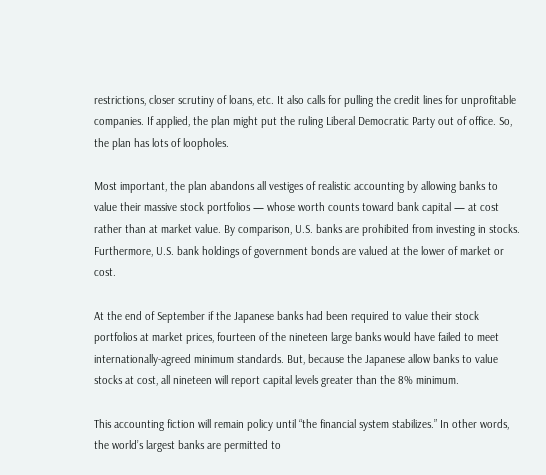restrictions, closer scrutiny of loans, etc. It also calls for pulling the credit lines for unprofitable companies. If applied, the plan might put the ruling Liberal Democratic Party out of office. So, the plan has lots of loopholes.

Most important, the plan abandons all vestiges of realistic accounting by allowing banks to value their massive stock portfolios — whose worth counts toward bank capital — at cost rather than at market value. By comparison, U.S. banks are prohibited from investing in stocks. Furthermore, U.S. bank holdings of government bonds are valued at the lower of market or cost.

At the end of September if the Japanese banks had been required to value their stock portfolios at market prices, fourteen of the nineteen large banks would have failed to meet internationally-agreed minimum standards. But, because the Japanese allow banks to value stocks at cost, all nineteen will report capital levels greater than the 8% minimum.

This accounting fiction will remain policy until “the financial system stabilizes.” In other words, the world’s largest banks are permitted to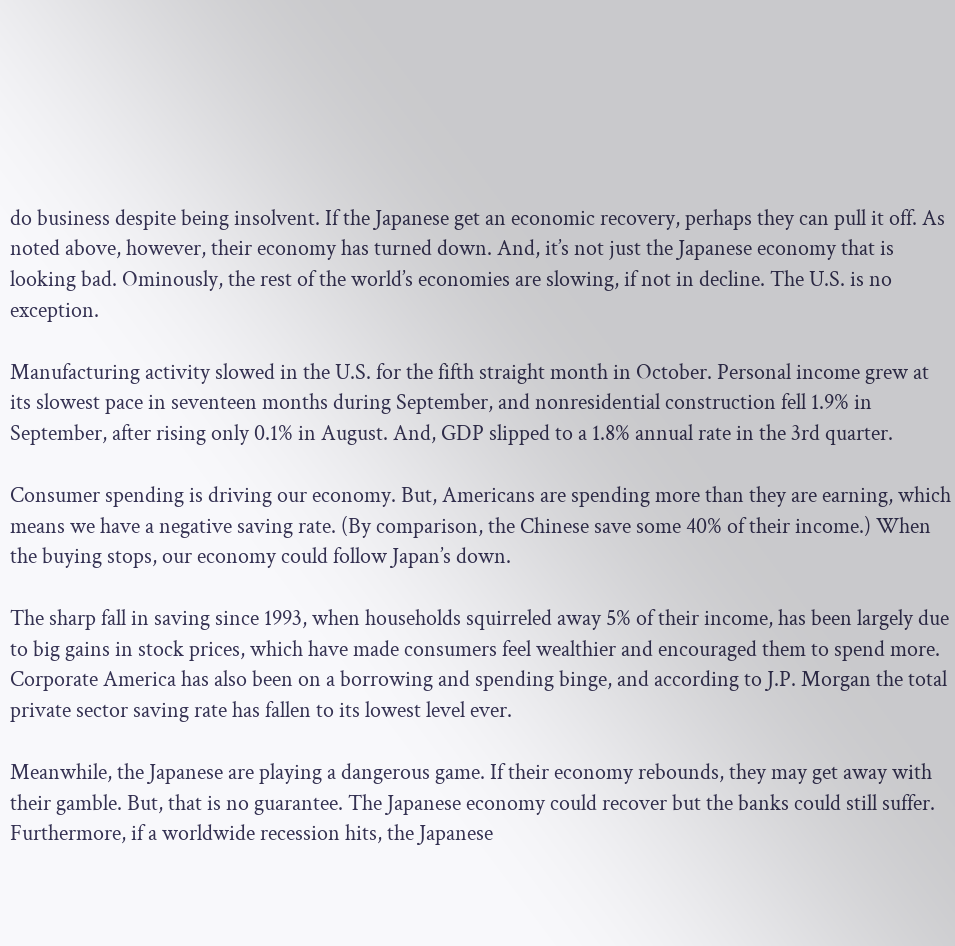do business despite being insolvent. If the Japanese get an economic recovery, perhaps they can pull it off. As noted above, however, their economy has turned down. And, it’s not just the Japanese economy that is looking bad. Ominously, the rest of the world’s economies are slowing, if not in decline. The U.S. is no exception.

Manufacturing activity slowed in the U.S. for the fifth straight month in October. Personal income grew at its slowest pace in seventeen months during September, and nonresidential construction fell 1.9% in September, after rising only 0.1% in August. And, GDP slipped to a 1.8% annual rate in the 3rd quarter.

Consumer spending is driving our economy. But, Americans are spending more than they are earning, which means we have a negative saving rate. (By comparison, the Chinese save some 40% of their income.) When the buying stops, our economy could follow Japan’s down.

The sharp fall in saving since 1993, when households squirreled away 5% of their income, has been largely due to big gains in stock prices, which have made consumers feel wealthier and encouraged them to spend more. Corporate America has also been on a borrowing and spending binge, and according to J.P. Morgan the total private sector saving rate has fallen to its lowest level ever.

Meanwhile, the Japanese are playing a dangerous game. If their economy rebounds, they may get away with their gamble. But, that is no guarantee. The Japanese economy could recover but the banks could still suffer. Furthermore, if a worldwide recession hits, the Japanese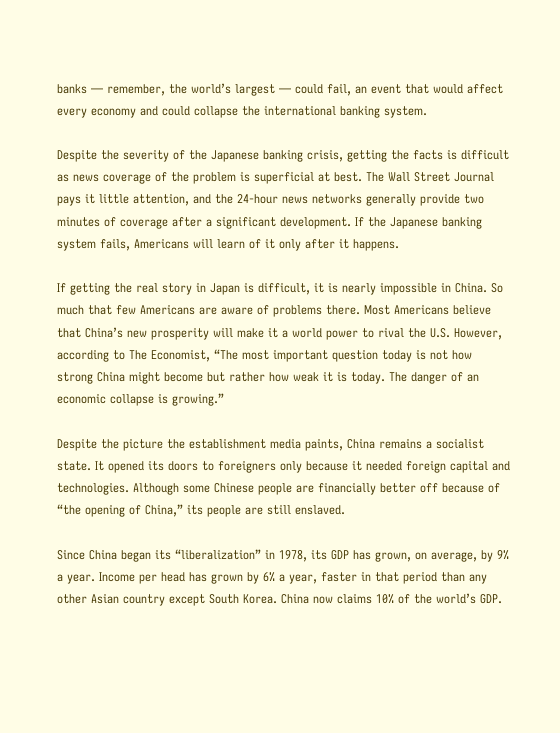banks — remember, the world’s largest — could fail, an event that would affect every economy and could collapse the international banking system.

Despite the severity of the Japanese banking crisis, getting the facts is difficult as news coverage of the problem is superficial at best. The Wall Street Journal pays it little attention, and the 24-hour news networks generally provide two minutes of coverage after a significant development. If the Japanese banking system fails, Americans will learn of it only after it happens.

If getting the real story in Japan is difficult, it is nearly impossible in China. So much that few Americans are aware of problems there. Most Americans believe that China’s new prosperity will make it a world power to rival the U.S. However, according to The Economist, “The most important question today is not how strong China might become but rather how weak it is today. The danger of an economic collapse is growing.”

Despite the picture the establishment media paints, China remains a socialist state. It opened its doors to foreigners only because it needed foreign capital and technologies. Although some Chinese people are financially better off because of “the opening of China,” its people are still enslaved.

Since China began its “liberalization” in 1978, its GDP has grown, on average, by 9% a year. Income per head has grown by 6% a year, faster in that period than any other Asian country except South Korea. China now claims 10% of the world’s GDP.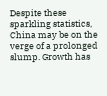Despite these sparkling statistics, China may be on the verge of a prolonged slump. Growth has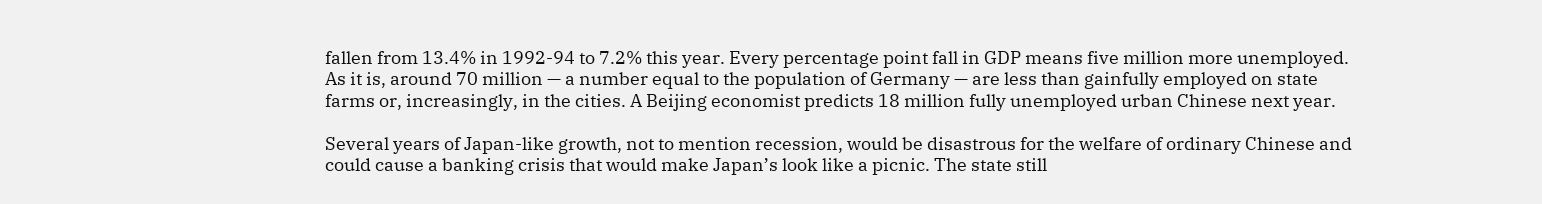fallen from 13.4% in 1992-94 to 7.2% this year. Every percentage point fall in GDP means five million more unemployed. As it is, around 70 million — a number equal to the population of Germany — are less than gainfully employed on state farms or, increasingly, in the cities. A Beijing economist predicts 18 million fully unemployed urban Chinese next year.

Several years of Japan-like growth, not to mention recession, would be disastrous for the welfare of ordinary Chinese and could cause a banking crisis that would make Japan’s look like a picnic. The state still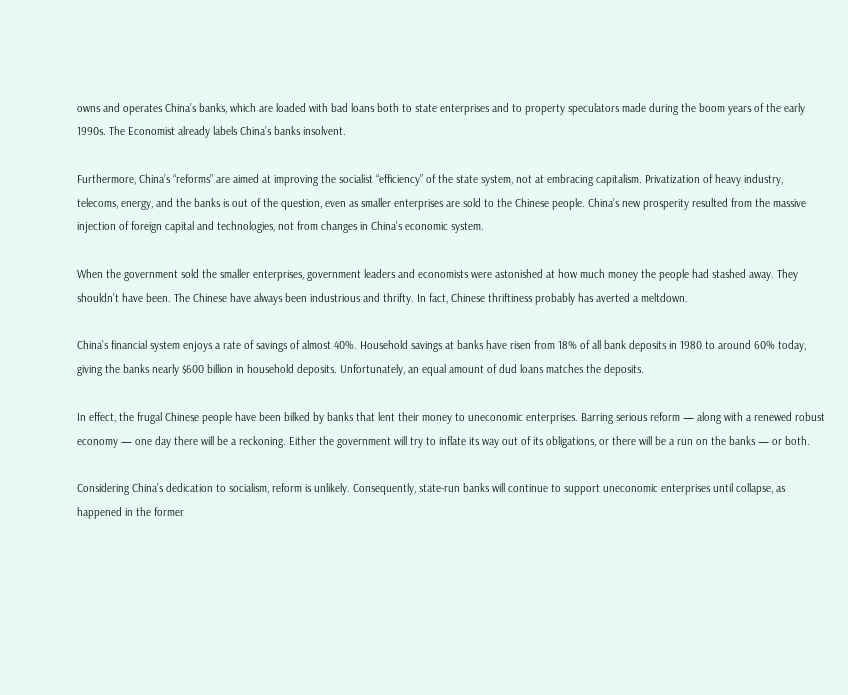owns and operates China’s banks, which are loaded with bad loans both to state enterprises and to property speculators made during the boom years of the early 1990s. The Economist already labels China’s banks insolvent.

Furthermore, China’s “reforms” are aimed at improving the socialist “efficiency” of the state system, not at embracing capitalism. Privatization of heavy industry, telecoms, energy, and the banks is out of the question, even as smaller enterprises are sold to the Chinese people. China’s new prosperity resulted from the massive injection of foreign capital and technologies, not from changes in China’s economic system.

When the government sold the smaller enterprises, government leaders and economists were astonished at how much money the people had stashed away. They shouldn’t have been. The Chinese have always been industrious and thrifty. In fact, Chinese thriftiness probably has averted a meltdown.

China’s financial system enjoys a rate of savings of almost 40%. Household savings at banks have risen from 18% of all bank deposits in 1980 to around 60% today, giving the banks nearly $600 billion in household deposits. Unfortunately, an equal amount of dud loans matches the deposits.

In effect, the frugal Chinese people have been bilked by banks that lent their money to uneconomic enterprises. Barring serious reform — along with a renewed robust economy — one day there will be a reckoning. Either the government will try to inflate its way out of its obligations, or there will be a run on the banks — or both.

Considering China’s dedication to socialism, reform is unlikely. Consequently, state-run banks will continue to support uneconomic enterprises until collapse, as happened in the former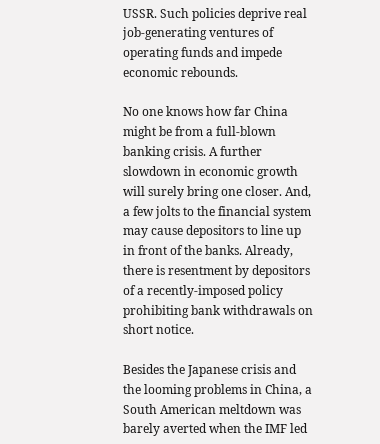USSR. Such policies deprive real job-generating ventures of operating funds and impede economic rebounds.

No one knows how far China might be from a full-blown banking crisis. A further slowdown in economic growth will surely bring one closer. And, a few jolts to the financial system may cause depositors to line up in front of the banks. Already, there is resentment by depositors of a recently-imposed policy prohibiting bank withdrawals on short notice.

Besides the Japanese crisis and the looming problems in China, a South American meltdown was barely averted when the IMF led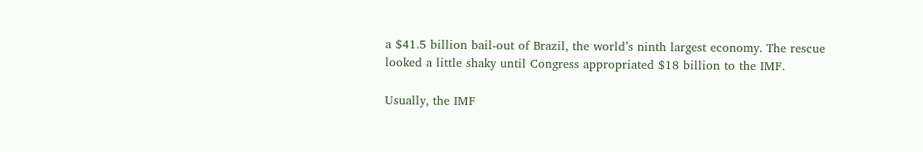a $41.5 billion bail-out of Brazil, the world’s ninth largest economy. The rescue looked a little shaky until Congress appropriated $18 billion to the IMF.

Usually, the IMF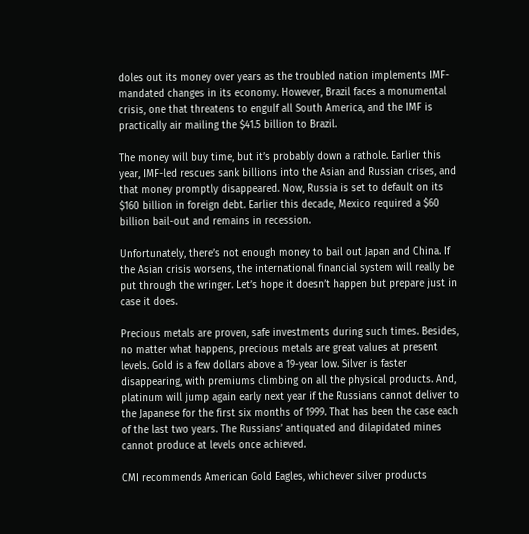doles out its money over years as the troubled nation implements IMF-mandated changes in its economy. However, Brazil faces a monumental crisis, one that threatens to engulf all South America, and the IMF is practically air mailing the $41.5 billion to Brazil.

The money will buy time, but it’s probably down a rathole. Earlier this year, IMF-led rescues sank billions into the Asian and Russian crises, and that money promptly disappeared. Now, Russia is set to default on its $160 billion in foreign debt. Earlier this decade, Mexico required a $60 billion bail-out and remains in recession.

Unfortunately, there’s not enough money to bail out Japan and China. If the Asian crisis worsens, the international financial system will really be put through the wringer. Let’s hope it doesn’t happen but prepare just in case it does.

Precious metals are proven, safe investments during such times. Besides, no matter what happens, precious metals are great values at present levels. Gold is a few dollars above a 19-year low. Silver is faster disappearing, with premiums climbing on all the physical products. And, platinum will jump again early next year if the Russians cannot deliver to the Japanese for the first six months of 1999. That has been the case each of the last two years. The Russians’ antiquated and dilapidated mines cannot produce at levels once achieved.

CMI recommends American Gold Eagles, whichever silver products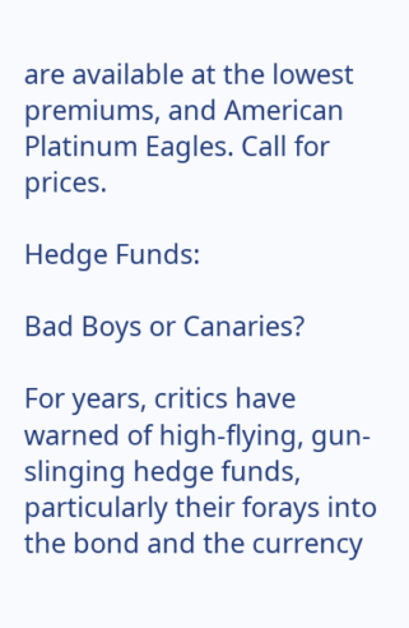are available at the lowest premiums, and American Platinum Eagles. Call for prices.

Hedge Funds:

Bad Boys or Canaries?

For years, critics have warned of high-flying, gun-slinging hedge funds, particularly their forays into the bond and the currency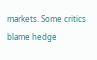markets. Some critics blame hedge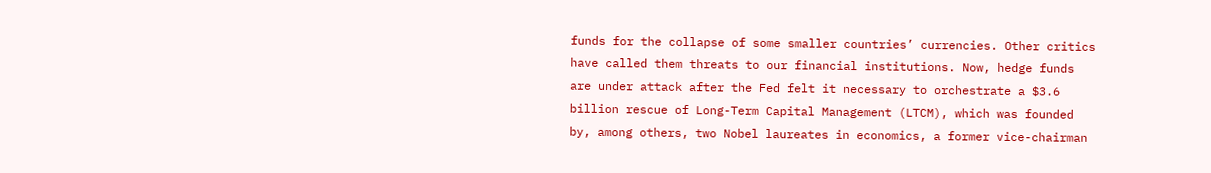funds for the collapse of some smaller countries’ currencies. Other critics have called them threats to our financial institutions. Now, hedge funds are under attack after the Fed felt it necessary to orchestrate a $3.6 billion rescue of Long-Term Capital Management (LTCM), which was founded by, among others, two Nobel laureates in economics, a former vice-chairman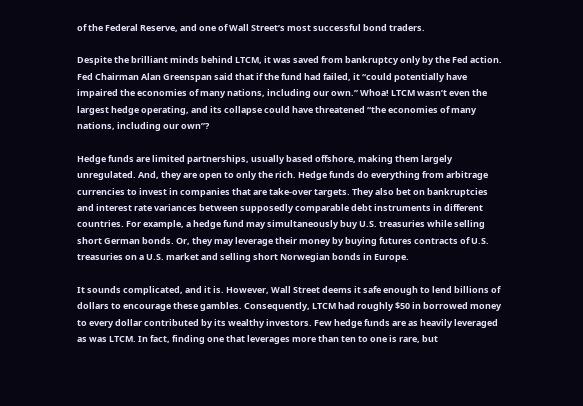of the Federal Reserve, and one of Wall Street’s most successful bond traders.

Despite the brilliant minds behind LTCM, it was saved from bankruptcy only by the Fed action. Fed Chairman Alan Greenspan said that if the fund had failed, it “could potentially have impaired the economies of many nations, including our own.” Whoa! LTCM wasn’t even the largest hedge operating, and its collapse could have threatened “the economies of many nations, including our own”?

Hedge funds are limited partnerships, usually based offshore, making them largely unregulated. And, they are open to only the rich. Hedge funds do everything from arbitrage currencies to invest in companies that are take-over targets. They also bet on bankruptcies and interest rate variances between supposedly comparable debt instruments in different countries. For example, a hedge fund may simultaneously buy U.S. treasuries while selling short German bonds. Or, they may leverage their money by buying futures contracts of U.S. treasuries on a U.S. market and selling short Norwegian bonds in Europe.

It sounds complicated, and it is. However, Wall Street deems it safe enough to lend billions of dollars to encourage these gambles. Consequently, LTCM had roughly $50 in borrowed money to every dollar contributed by its wealthy investors. Few hedge funds are as heavily leveraged as was LTCM. In fact, finding one that leverages more than ten to one is rare, but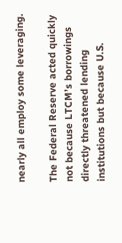nearly all employ some leveraging.

The Federal Reserve acted quickly not because LTCM’s borrowings directly threatened lending institutions but because U.S.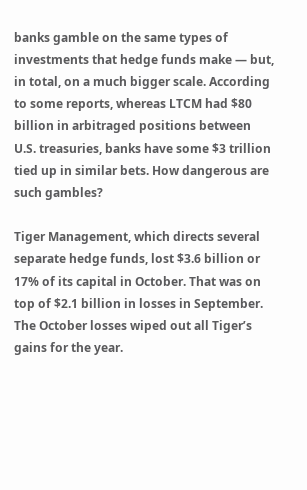banks gamble on the same types of investments that hedge funds make — but, in total, on a much bigger scale. According to some reports, whereas LTCM had $80 billion in arbitraged positions between U.S. treasuries, banks have some $3 trillion tied up in similar bets. How dangerous are such gambles?

Tiger Management, which directs several separate hedge funds, lost $3.6 billion or 17% of its capital in October. That was on top of $2.1 billion in losses in September. The October losses wiped out all Tiger’s gains for the year.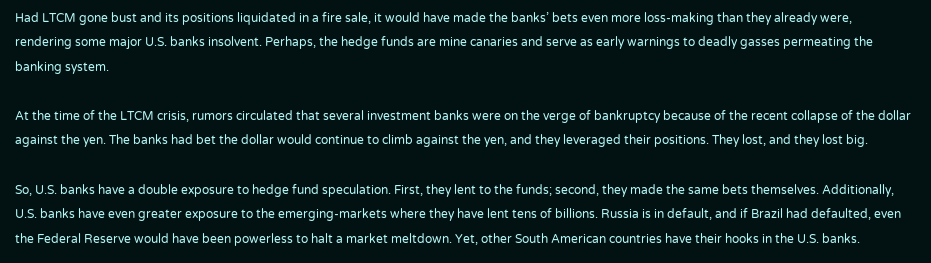Had LTCM gone bust and its positions liquidated in a fire sale, it would have made the banks’ bets even more loss-making than they already were, rendering some major U.S. banks insolvent. Perhaps, the hedge funds are mine canaries and serve as early warnings to deadly gasses permeating the banking system.

At the time of the LTCM crisis, rumors circulated that several investment banks were on the verge of bankruptcy because of the recent collapse of the dollar against the yen. The banks had bet the dollar would continue to climb against the yen, and they leveraged their positions. They lost, and they lost big.

So, U.S. banks have a double exposure to hedge fund speculation. First, they lent to the funds; second, they made the same bets themselves. Additionally, U.S. banks have even greater exposure to the emerging-markets where they have lent tens of billions. Russia is in default, and if Brazil had defaulted, even the Federal Reserve would have been powerless to halt a market meltdown. Yet, other South American countries have their hooks in the U.S. banks.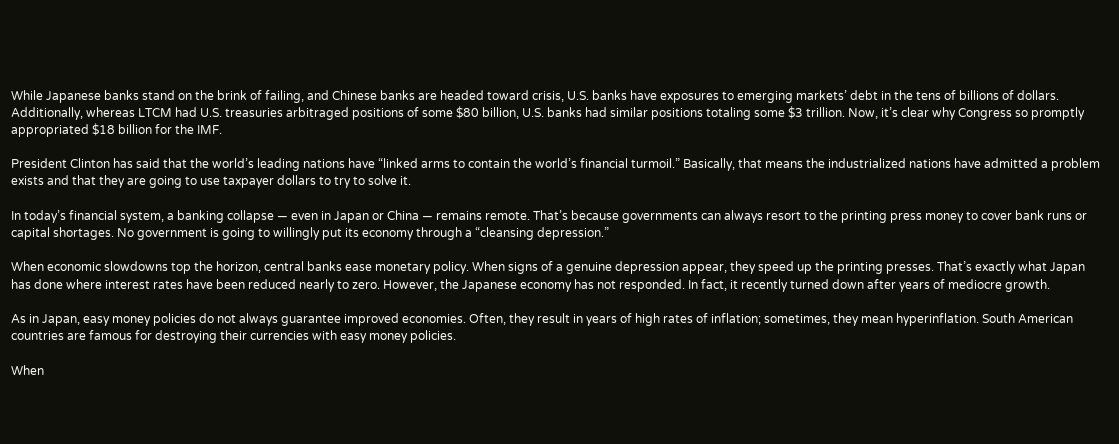While Japanese banks stand on the brink of failing, and Chinese banks are headed toward crisis, U.S. banks have exposures to emerging markets’ debt in the tens of billions of dollars. Additionally, whereas LTCM had U.S. treasuries arbitraged positions of some $80 billion, U.S. banks had similar positions totaling some $3 trillion. Now, it’s clear why Congress so promptly appropriated $18 billion for the IMF.

President Clinton has said that the world’s leading nations have “linked arms to contain the world’s financial turmoil.” Basically, that means the industrialized nations have admitted a problem exists and that they are going to use taxpayer dollars to try to solve it.

In today’s financial system, a banking collapse — even in Japan or China — remains remote. That’s because governments can always resort to the printing press money to cover bank runs or capital shortages. No government is going to willingly put its economy through a “cleansing depression.”

When economic slowdowns top the horizon, central banks ease monetary policy. When signs of a genuine depression appear, they speed up the printing presses. That’s exactly what Japan has done where interest rates have been reduced nearly to zero. However, the Japanese economy has not responded. In fact, it recently turned down after years of mediocre growth.

As in Japan, easy money policies do not always guarantee improved economies. Often, they result in years of high rates of inflation; sometimes, they mean hyperinflation. South American countries are famous for destroying their currencies with easy money policies.

When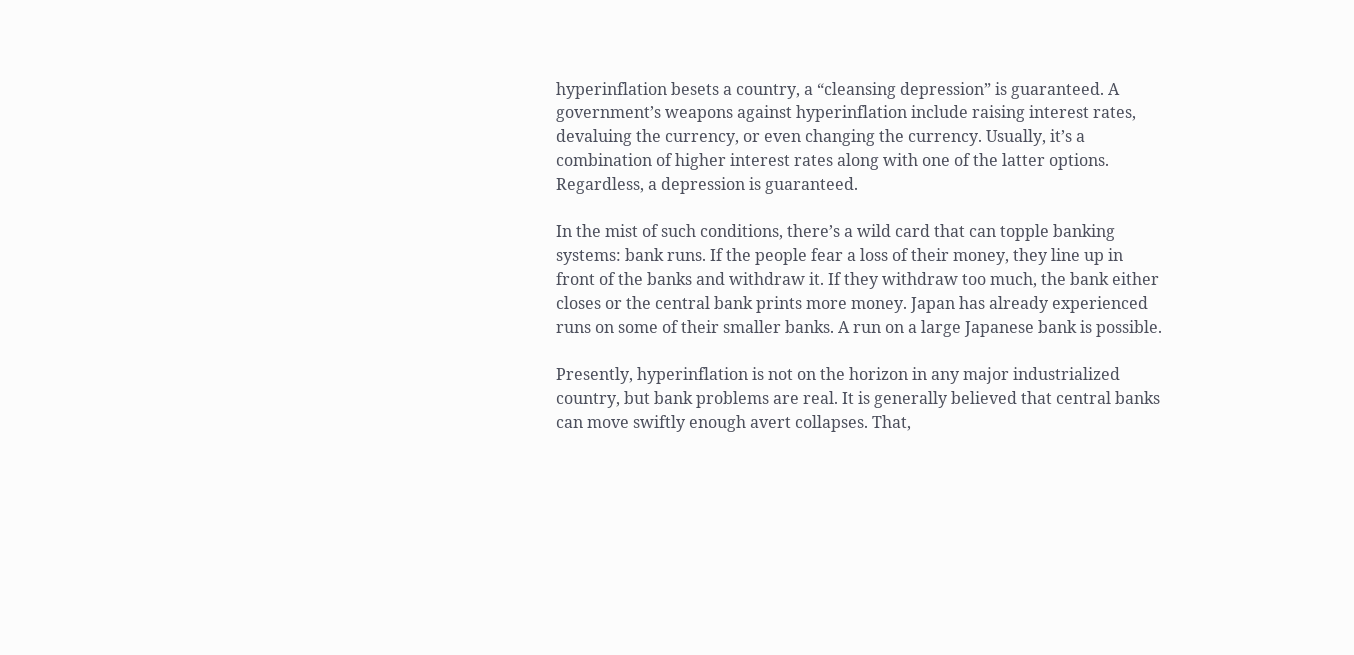hyperinflation besets a country, a “cleansing depression” is guaranteed. A government’s weapons against hyperinflation include raising interest rates, devaluing the currency, or even changing the currency. Usually, it’s a combination of higher interest rates along with one of the latter options. Regardless, a depression is guaranteed.

In the mist of such conditions, there’s a wild card that can topple banking systems: bank runs. If the people fear a loss of their money, they line up in front of the banks and withdraw it. If they withdraw too much, the bank either closes or the central bank prints more money. Japan has already experienced runs on some of their smaller banks. A run on a large Japanese bank is possible.

Presently, hyperinflation is not on the horizon in any major industrialized country, but bank problems are real. It is generally believed that central banks can move swiftly enough avert collapses. That,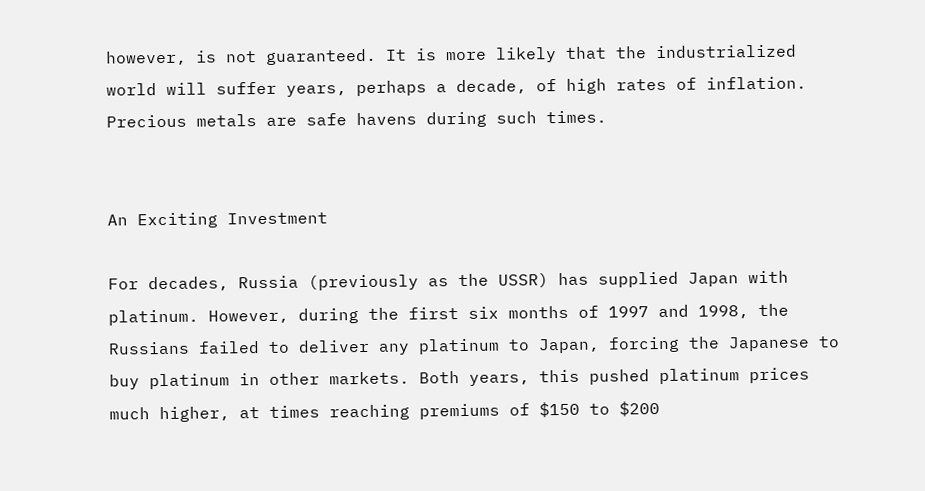however, is not guaranteed. It is more likely that the industrialized world will suffer years, perhaps a decade, of high rates of inflation. Precious metals are safe havens during such times.


An Exciting Investment

For decades, Russia (previously as the USSR) has supplied Japan with platinum. However, during the first six months of 1997 and 1998, the Russians failed to deliver any platinum to Japan, forcing the Japanese to buy platinum in other markets. Both years, this pushed platinum prices much higher, at times reaching premiums of $150 to $200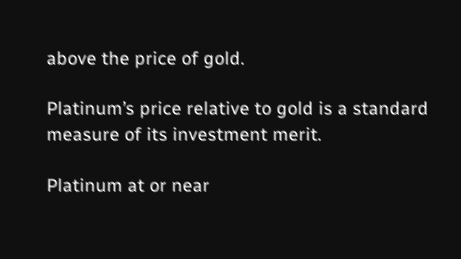above the price of gold.

Platinum’s price relative to gold is a standard measure of its investment merit.

Platinum at or near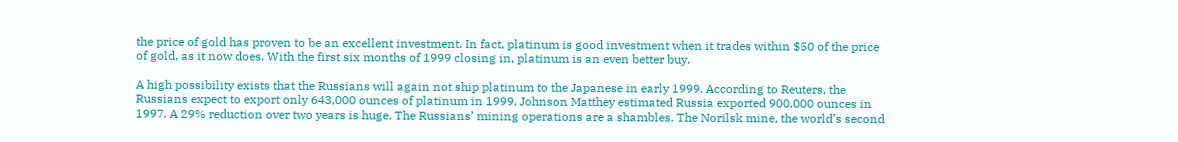the price of gold has proven to be an excellent investment. In fact, platinum is good investment when it trades within $50 of the price of gold, as it now does. With the first six months of 1999 closing in, platinum is an even better buy.

A high possibility exists that the Russians will again not ship platinum to the Japanese in early 1999. According to Reuters, the Russians expect to export only 643,000 ounces of platinum in 1999. Johnson Matthey estimated Russia exported 900,000 ounces in 1997. A 29% reduction over two years is huge. The Russians’ mining operations are a shambles. The Norilsk mine, the world’s second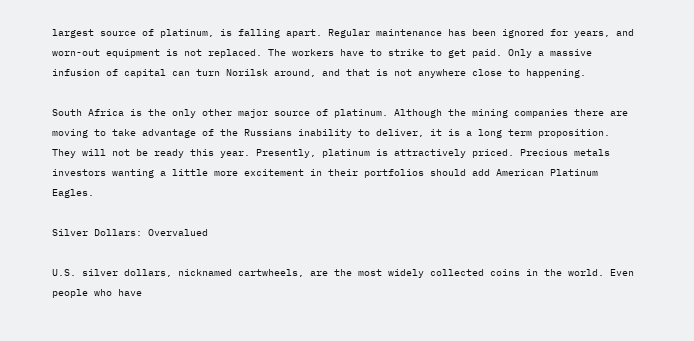largest source of platinum, is falling apart. Regular maintenance has been ignored for years, and worn-out equipment is not replaced. The workers have to strike to get paid. Only a massive infusion of capital can turn Norilsk around, and that is not anywhere close to happening.

South Africa is the only other major source of platinum. Although the mining companies there are moving to take advantage of the Russians inability to deliver, it is a long term proposition. They will not be ready this year. Presently, platinum is attractively priced. Precious metals investors wanting a little more excitement in their portfolios should add American Platinum Eagles.

Silver Dollars: Overvalued

U.S. silver dollars, nicknamed cartwheels, are the most widely collected coins in the world. Even people who have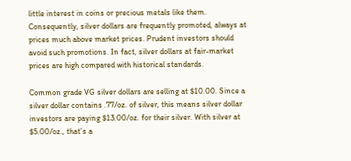little interest in coins or precious metals like them. Consequently, silver dollars are frequently promoted, always at prices much above market prices. Prudent investors should avoid such promotions. In fact, silver dollars at fair-market prices are high compared with historical standards.

Common grade VG silver dollars are selling at $10.00. Since a silver dollar contains .77/oz. of silver, this means silver dollar investors are paying $13.00/oz. for their silver. With silver at $5.00/oz., that’s a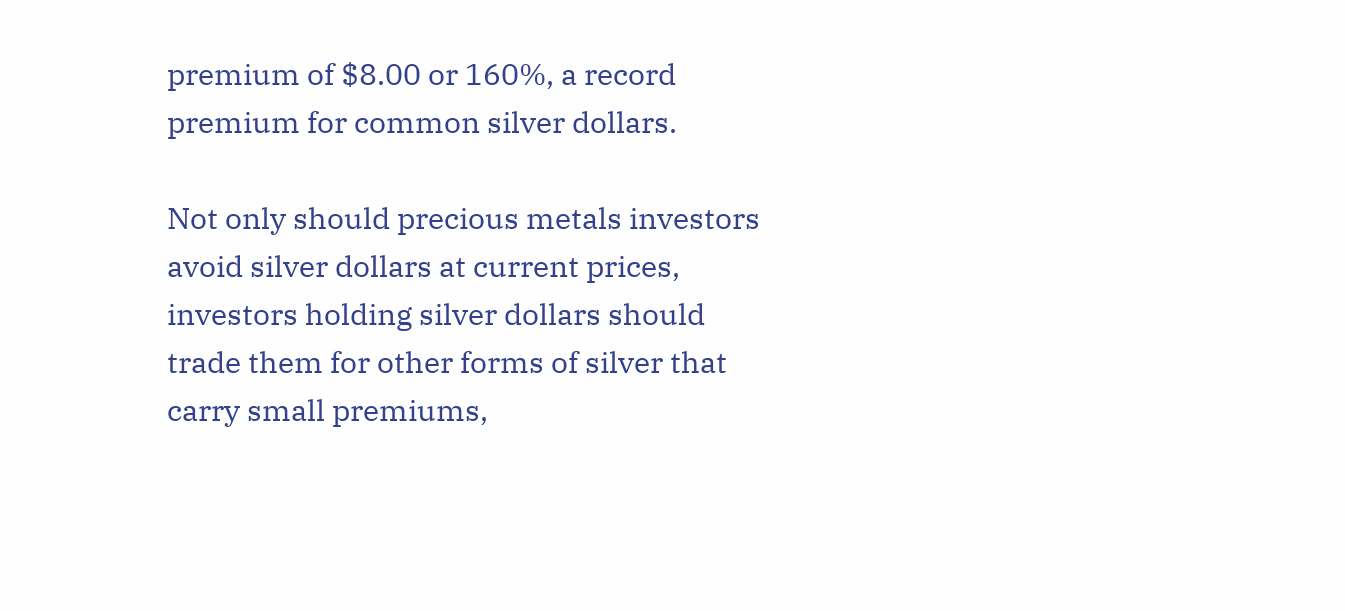premium of $8.00 or 160%, a record premium for common silver dollars.

Not only should precious metals investors avoid silver dollars at current prices, investors holding silver dollars should trade them for other forms of silver that carry small premiums,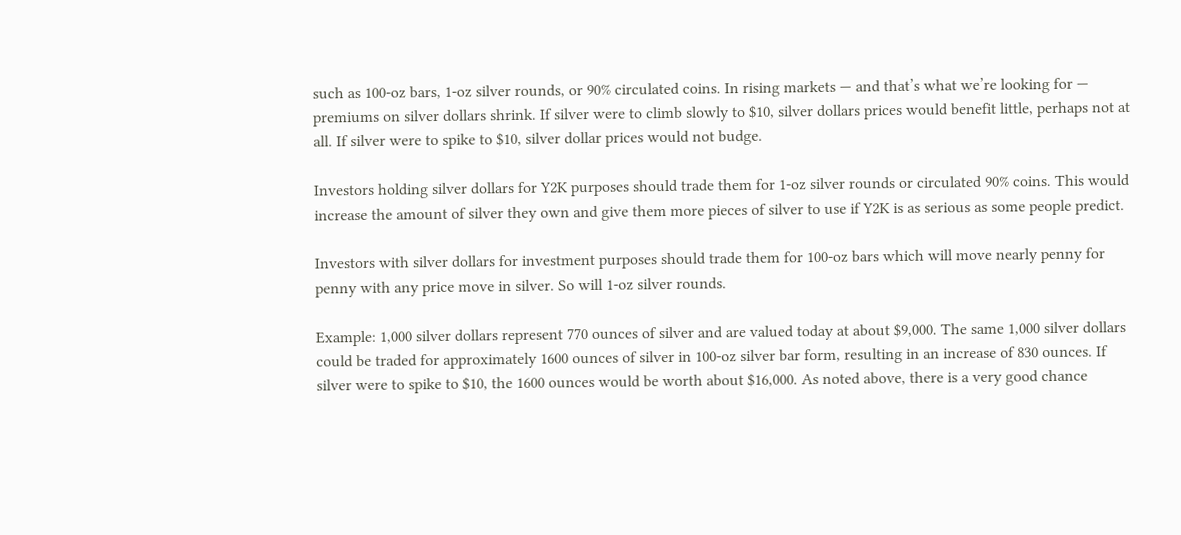such as 100-oz bars, 1-oz silver rounds, or 90% circulated coins. In rising markets — and that’s what we’re looking for — premiums on silver dollars shrink. If silver were to climb slowly to $10, silver dollars prices would benefit little, perhaps not at all. If silver were to spike to $10, silver dollar prices would not budge.

Investors holding silver dollars for Y2K purposes should trade them for 1-oz silver rounds or circulated 90% coins. This would increase the amount of silver they own and give them more pieces of silver to use if Y2K is as serious as some people predict.

Investors with silver dollars for investment purposes should trade them for 100-oz bars which will move nearly penny for penny with any price move in silver. So will 1-oz silver rounds.

Example: 1,000 silver dollars represent 770 ounces of silver and are valued today at about $9,000. The same 1,000 silver dollars could be traded for approximately 1600 ounces of silver in 100-oz silver bar form, resulting in an increase of 830 ounces. If silver were to spike to $10, the 1600 ounces would be worth about $16,000. As noted above, there is a very good chance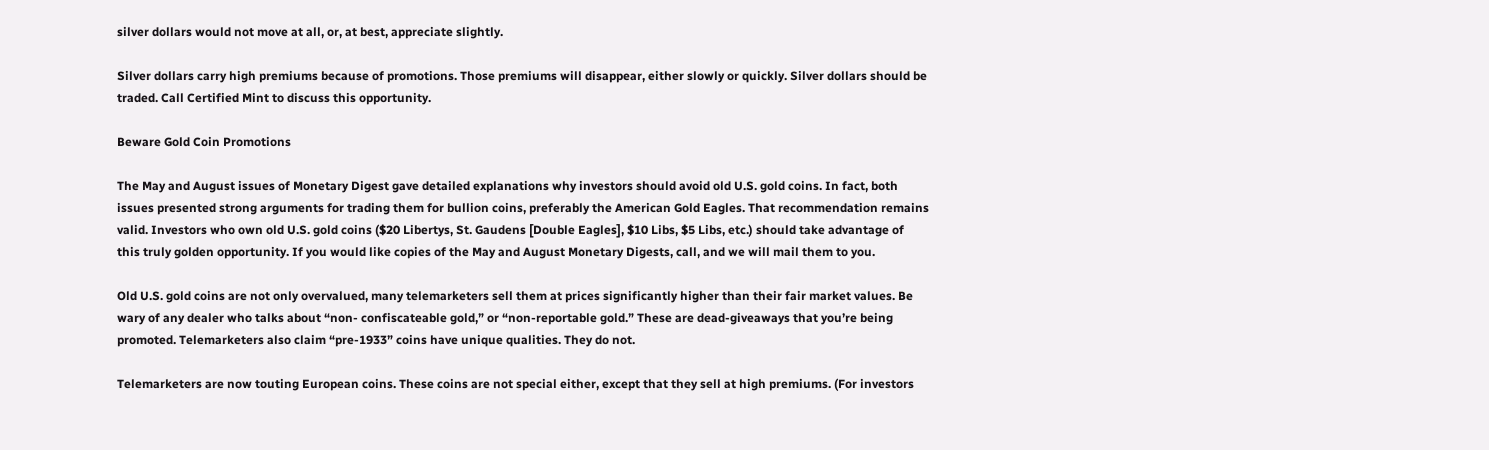silver dollars would not move at all, or, at best, appreciate slightly.

Silver dollars carry high premiums because of promotions. Those premiums will disappear, either slowly or quickly. Silver dollars should be traded. Call Certified Mint to discuss this opportunity.

Beware Gold Coin Promotions

The May and August issues of Monetary Digest gave detailed explanations why investors should avoid old U.S. gold coins. In fact, both issues presented strong arguments for trading them for bullion coins, preferably the American Gold Eagles. That recommendation remains valid. Investors who own old U.S. gold coins ($20 Libertys, St. Gaudens [Double Eagles], $10 Libs, $5 Libs, etc.) should take advantage of this truly golden opportunity. If you would like copies of the May and August Monetary Digests, call, and we will mail them to you.

Old U.S. gold coins are not only overvalued, many telemarketers sell them at prices significantly higher than their fair market values. Be wary of any dealer who talks about “non- confiscateable gold,” or “non-reportable gold.” These are dead-giveaways that you’re being promoted. Telemarketers also claim “pre-1933” coins have unique qualities. They do not.

Telemarketers are now touting European coins. These coins are not special either, except that they sell at high premiums. (For investors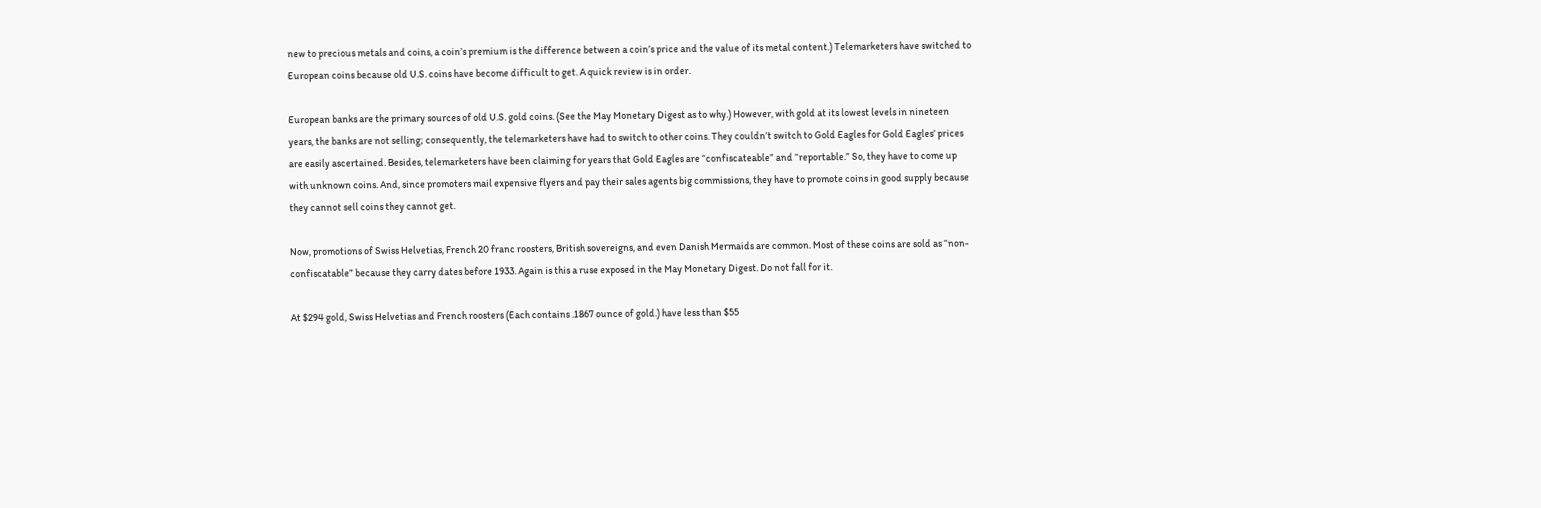new to precious metals and coins, a coin’s premium is the difference between a coin’s price and the value of its metal content.) Telemarketers have switched to European coins because old U.S. coins have become difficult to get. A quick review is in order.

European banks are the primary sources of old U.S. gold coins. (See the May Monetary Digest as to why.) However, with gold at its lowest levels in nineteen years, the banks are not selling; consequently, the telemarketers have had to switch to other coins. They couldn’t switch to Gold Eagles for Gold Eagles’ prices are easily ascertained. Besides, telemarketers have been claiming for years that Gold Eagles are “confiscateable” and “reportable.” So, they have to come up with unknown coins. And, since promoters mail expensive flyers and pay their sales agents big commissions, they have to promote coins in good supply because they cannot sell coins they cannot get.

Now, promotions of Swiss Helvetias, French 20 franc roosters, British sovereigns, and even Danish Mermaids are common. Most of these coins are sold as “non-confiscatable” because they carry dates before 1933. Again is this a ruse exposed in the May Monetary Digest. Do not fall for it.

At $294 gold, Swiss Helvetias and French roosters (Each contains .1867 ounce of gold.) have less than $55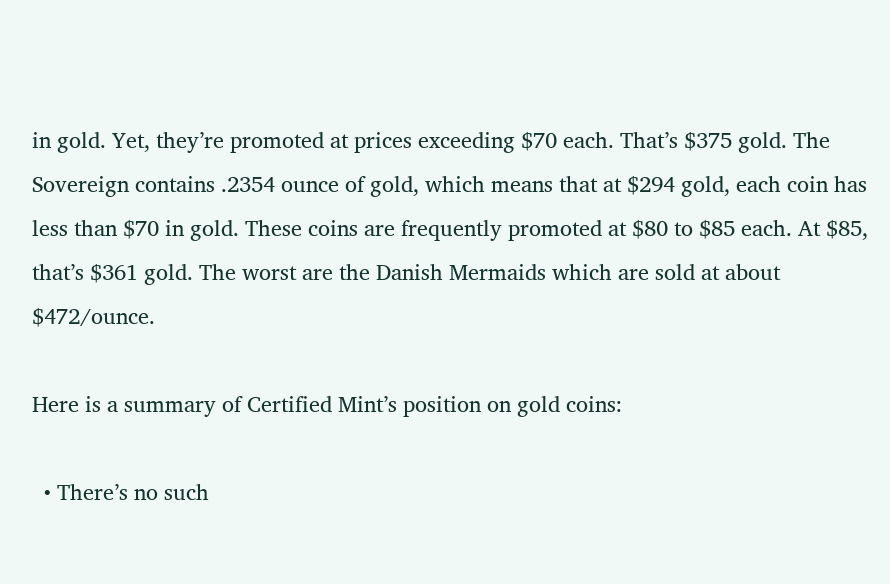in gold. Yet, they’re promoted at prices exceeding $70 each. That’s $375 gold. The Sovereign contains .2354 ounce of gold, which means that at $294 gold, each coin has less than $70 in gold. These coins are frequently promoted at $80 to $85 each. At $85, that’s $361 gold. The worst are the Danish Mermaids which are sold at about $472/ounce.

Here is a summary of Certified Mint’s position on gold coins:

  • There’s no such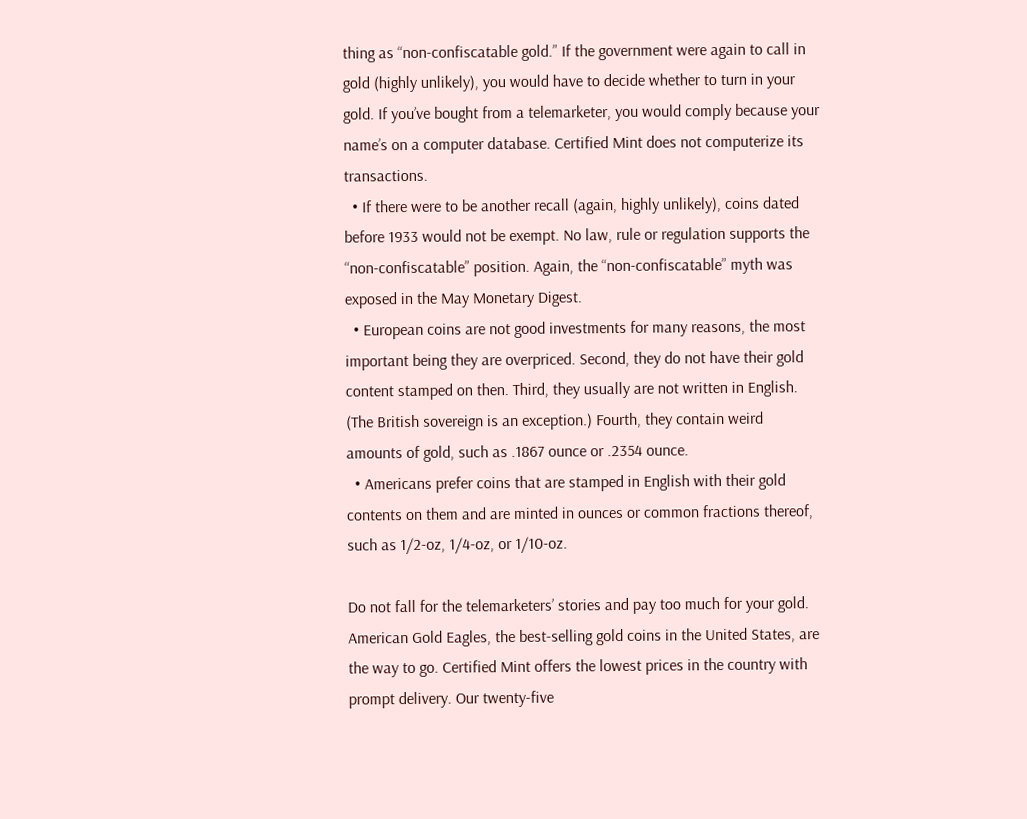thing as “non-confiscatable gold.” If the government were again to call in gold (highly unlikely), you would have to decide whether to turn in your gold. If you’ve bought from a telemarketer, you would comply because your name’s on a computer database. Certified Mint does not computerize its transactions.
  • If there were to be another recall (again, highly unlikely), coins dated before 1933 would not be exempt. No law, rule or regulation supports the “non-confiscatable” position. Again, the “non-confiscatable” myth was exposed in the May Monetary Digest.
  • European coins are not good investments for many reasons, the most important being they are overpriced. Second, they do not have their gold content stamped on then. Third, they usually are not written in English. (The British sovereign is an exception.) Fourth, they contain weird amounts of gold, such as .1867 ounce or .2354 ounce.
  • Americans prefer coins that are stamped in English with their gold contents on them and are minted in ounces or common fractions thereof, such as 1/2-oz, 1/4-oz, or 1/10-oz.

Do not fall for the telemarketers’ stories and pay too much for your gold. American Gold Eagles, the best-selling gold coins in the United States, are the way to go. Certified Mint offers the lowest prices in the country with prompt delivery. Our twenty-five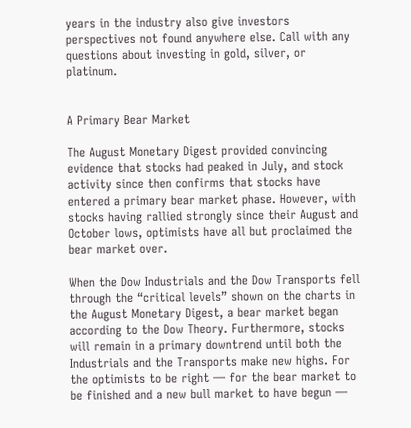years in the industry also give investors perspectives not found anywhere else. Call with any questions about investing in gold, silver, or platinum.


A Primary Bear Market

The August Monetary Digest provided convincing evidence that stocks had peaked in July, and stock activity since then confirms that stocks have entered a primary bear market phase. However, with stocks having rallied strongly since their August and October lows, optimists have all but proclaimed the bear market over.

When the Dow Industrials and the Dow Transports fell through the “critical levels” shown on the charts in the August Monetary Digest, a bear market began according to the Dow Theory. Furthermore, stocks will remain in a primary downtrend until both the Industrials and the Transports make new highs. For the optimists to be right — for the bear market to be finished and a new bull market to have begun —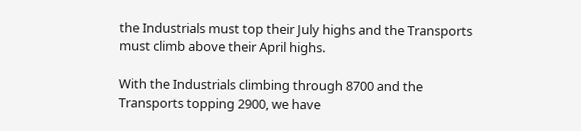the Industrials must top their July highs and the Transports must climb above their April highs.

With the Industrials climbing through 8700 and the Transports topping 2900, we have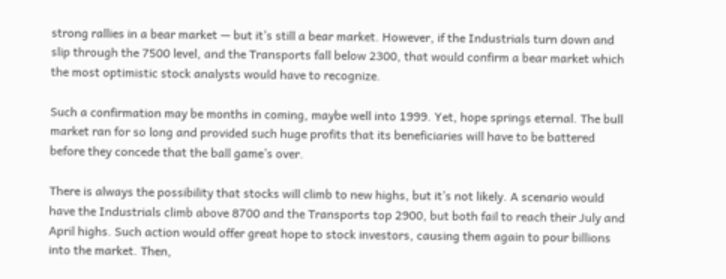strong rallies in a bear market — but it’s still a bear market. However, if the Industrials turn down and slip through the 7500 level, and the Transports fall below 2300, that would confirm a bear market which the most optimistic stock analysts would have to recognize.

Such a confirmation may be months in coming, maybe well into 1999. Yet, hope springs eternal. The bull market ran for so long and provided such huge profits that its beneficiaries will have to be battered before they concede that the ball game’s over.

There is always the possibility that stocks will climb to new highs, but it’s not likely. A scenario would have the Industrials climb above 8700 and the Transports top 2900, but both fail to reach their July and April highs. Such action would offer great hope to stock investors, causing them again to pour billions into the market. Then,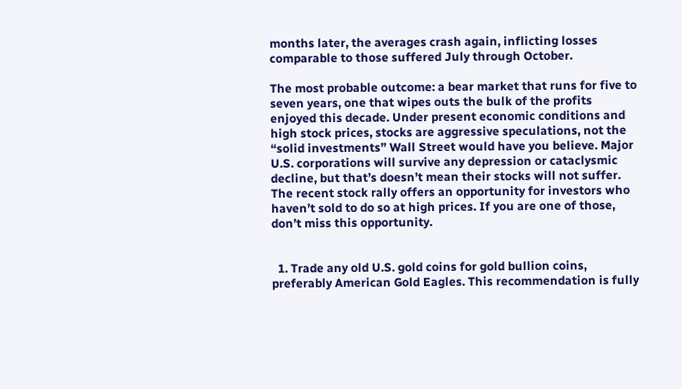months later, the averages crash again, inflicting losses comparable to those suffered July through October.

The most probable outcome: a bear market that runs for five to seven years, one that wipes outs the bulk of the profits enjoyed this decade. Under present economic conditions and high stock prices, stocks are aggressive speculations, not the “solid investments” Wall Street would have you believe. Major U.S. corporations will survive any depression or cataclysmic decline, but that’s doesn’t mean their stocks will not suffer. The recent stock rally offers an opportunity for investors who haven’t sold to do so at high prices. If you are one of those, don’t miss this opportunity.


  1. Trade any old U.S. gold coins for gold bullion coins, preferably American Gold Eagles. This recommendation is fully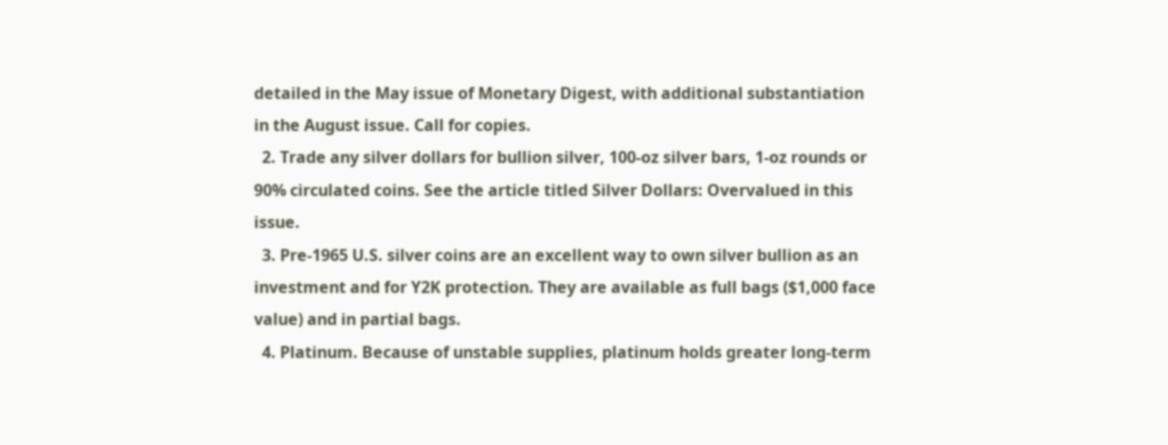detailed in the May issue of Monetary Digest, with additional substantiation in the August issue. Call for copies.
  2. Trade any silver dollars for bullion silver, 100-oz silver bars, 1-oz rounds or 90% circulated coins. See the article titled Silver Dollars: Overvalued in this issue.
  3. Pre-1965 U.S. silver coins are an excellent way to own silver bullion as an investment and for Y2K protection. They are available as full bags ($1,000 face value) and in partial bags.
  4. Platinum. Because of unstable supplies, platinum holds greater long-term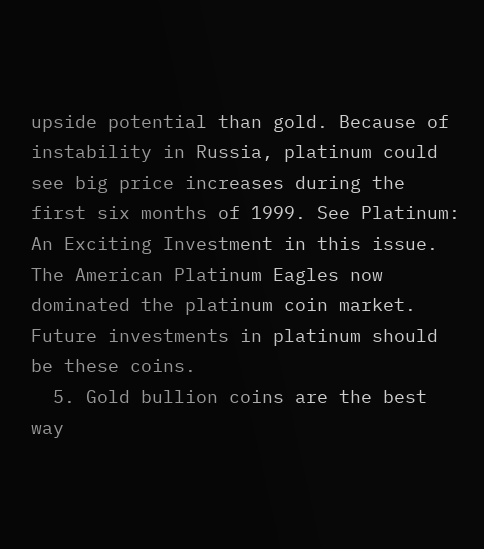upside potential than gold. Because of instability in Russia, platinum could see big price increases during the first six months of 1999. See Platinum: An Exciting Investment in this issue. The American Platinum Eagles now dominated the platinum coin market. Future investments in platinum should be these coins.
  5. Gold bullion coins are the best way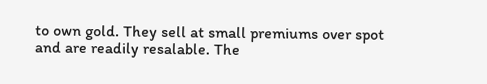to own gold. They sell at small premiums over spot and are readily resalable. The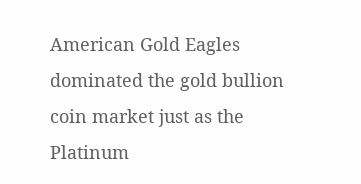American Gold Eagles dominated the gold bullion coin market just as the Platinum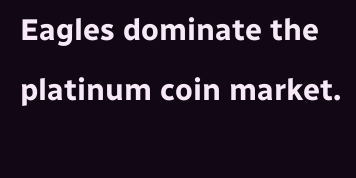Eagles dominate the platinum coin market.